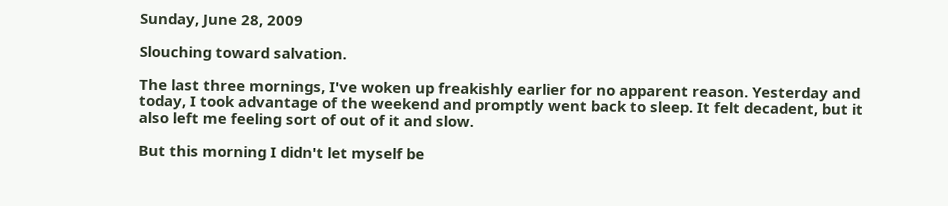Sunday, June 28, 2009

Slouching toward salvation.

The last three mornings, I've woken up freakishly earlier for no apparent reason. Yesterday and today, I took advantage of the weekend and promptly went back to sleep. It felt decadent, but it also left me feeling sort of out of it and slow.

But this morning I didn't let myself be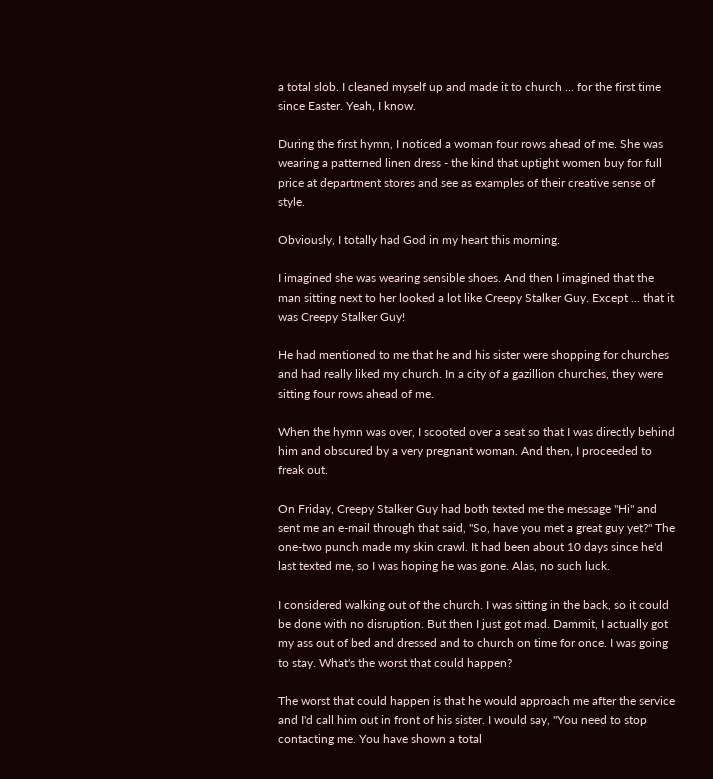a total slob. I cleaned myself up and made it to church ... for the first time since Easter. Yeah, I know.

During the first hymn, I noticed a woman four rows ahead of me. She was wearing a patterned linen dress - the kind that uptight women buy for full price at department stores and see as examples of their creative sense of style.

Obviously, I totally had God in my heart this morning.

I imagined she was wearing sensible shoes. And then I imagined that the man sitting next to her looked a lot like Creepy Stalker Guy. Except ... that it was Creepy Stalker Guy!

He had mentioned to me that he and his sister were shopping for churches and had really liked my church. In a city of a gazillion churches, they were sitting four rows ahead of me.

When the hymn was over, I scooted over a seat so that I was directly behind him and obscured by a very pregnant woman. And then, I proceeded to freak out.

On Friday, Creepy Stalker Guy had both texted me the message "Hi" and sent me an e-mail through that said, "So, have you met a great guy yet?" The one-two punch made my skin crawl. It had been about 10 days since he'd last texted me, so I was hoping he was gone. Alas, no such luck.

I considered walking out of the church. I was sitting in the back, so it could be done with no disruption. But then I just got mad. Dammit, I actually got my ass out of bed and dressed and to church on time for once. I was going to stay. What's the worst that could happen?

The worst that could happen is that he would approach me after the service and I'd call him out in front of his sister. I would say, "You need to stop contacting me. You have shown a total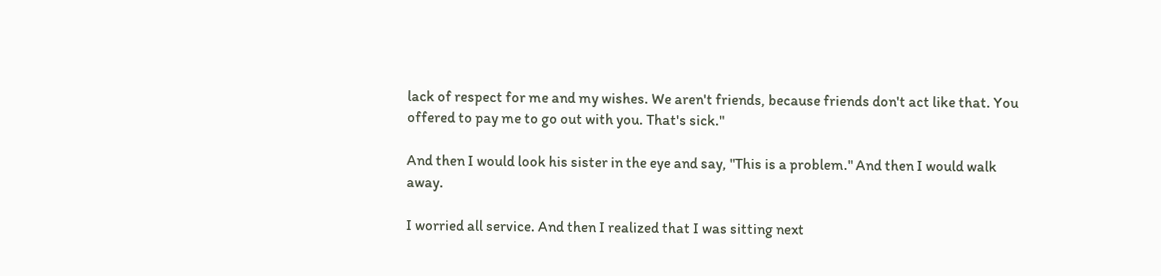lack of respect for me and my wishes. We aren't friends, because friends don't act like that. You offered to pay me to go out with you. That's sick."

And then I would look his sister in the eye and say, "This is a problem." And then I would walk away.

I worried all service. And then I realized that I was sitting next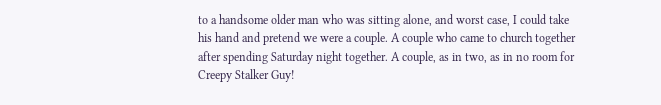to a handsome older man who was sitting alone, and worst case, I could take his hand and pretend we were a couple. A couple who came to church together after spending Saturday night together. A couple, as in two, as in no room for Creepy Stalker Guy!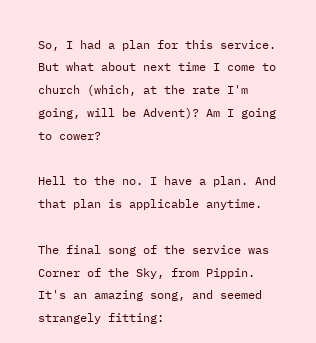So, I had a plan for this service. But what about next time I come to church (which, at the rate I'm going, will be Advent)? Am I going to cower?

Hell to the no. I have a plan. And that plan is applicable anytime.

The final song of the service was Corner of the Sky, from Pippin. It's an amazing song, and seemed strangely fitting: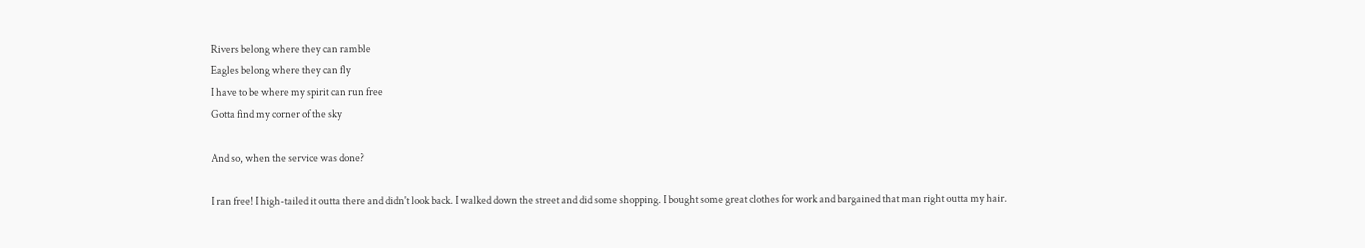Rivers belong where they can ramble
Eagles belong where they can fly
I have to be where my spirit can run free
Gotta find my corner of the sky

And so, when the service was done?

I ran free! I high-tailed it outta there and didn't look back. I walked down the street and did some shopping. I bought some great clothes for work and bargained that man right outta my hair.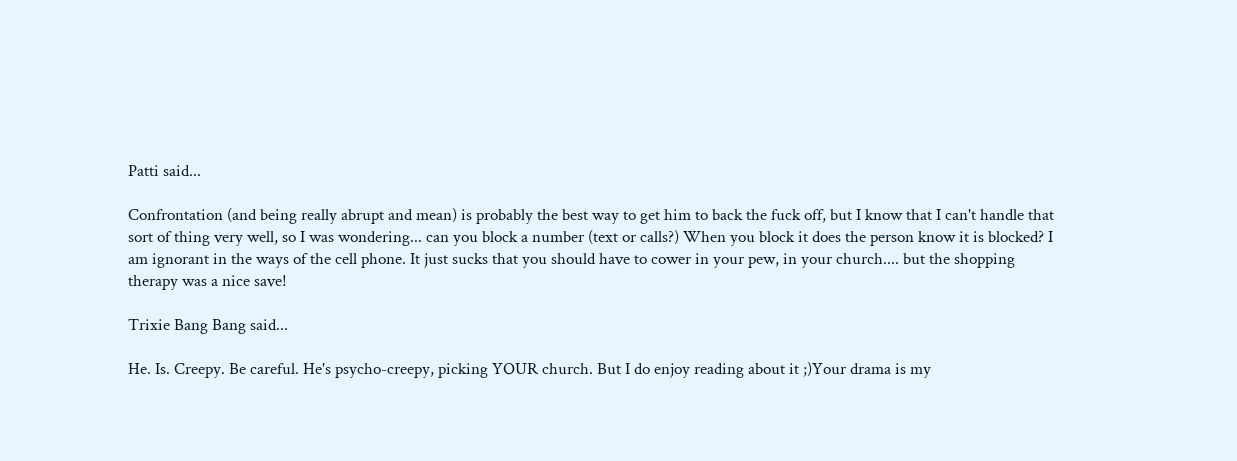Patti said...

Confrontation (and being really abrupt and mean) is probably the best way to get him to back the fuck off, but I know that I can't handle that sort of thing very well, so I was wondering... can you block a number (text or calls?) When you block it does the person know it is blocked? I am ignorant in the ways of the cell phone. It just sucks that you should have to cower in your pew, in your church.... but the shopping therapy was a nice save!

Trixie Bang Bang said...

He. Is. Creepy. Be careful. He's psycho-creepy, picking YOUR church. But I do enjoy reading about it ;)Your drama is my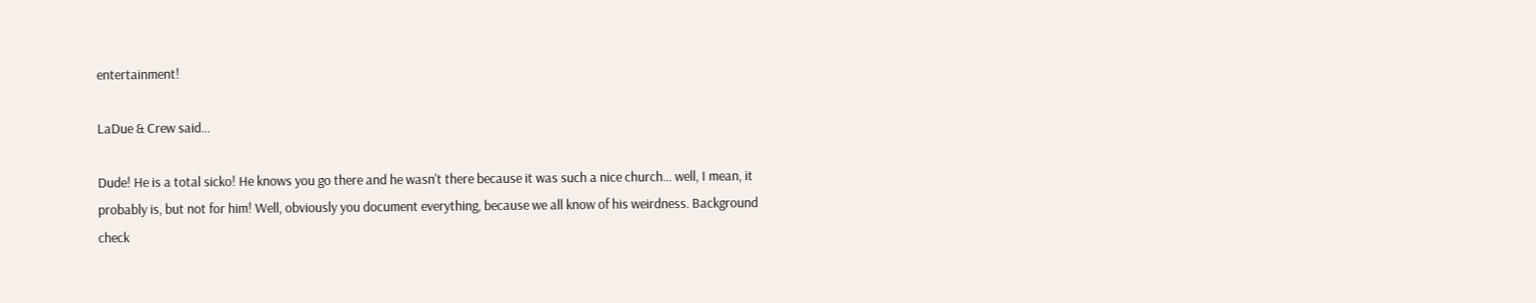entertainment!

LaDue & Crew said...

Dude! He is a total sicko! He knows you go there and he wasn't there because it was such a nice church... well, I mean, it probably is, but not for him! Well, obviously you document everything, because we all know of his weirdness. Background check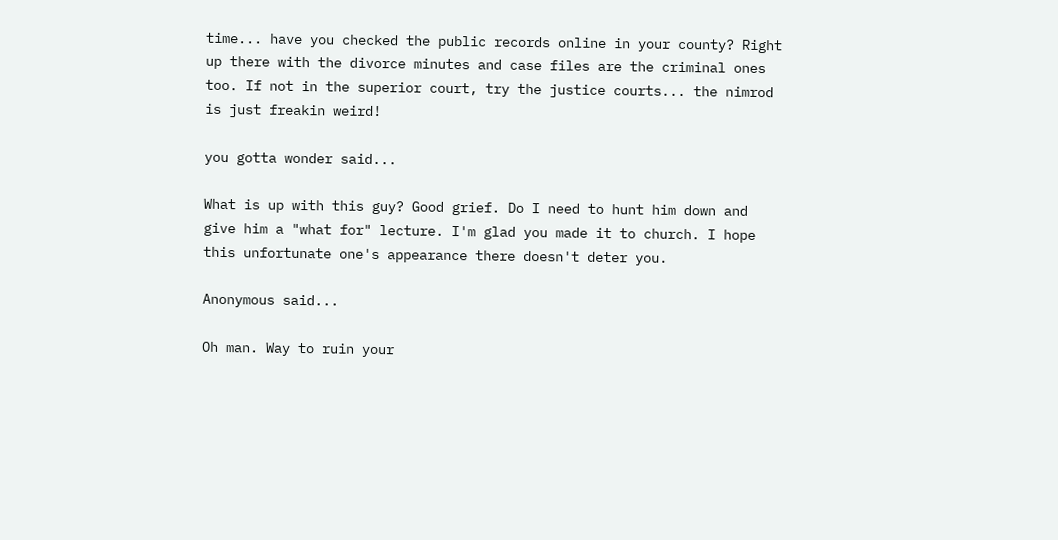time... have you checked the public records online in your county? Right up there with the divorce minutes and case files are the criminal ones too. If not in the superior court, try the justice courts... the nimrod is just freakin weird!

you gotta wonder said...

What is up with this guy? Good grief. Do I need to hunt him down and give him a "what for" lecture. I'm glad you made it to church. I hope this unfortunate one's appearance there doesn't deter you.

Anonymous said...

Oh man. Way to ruin your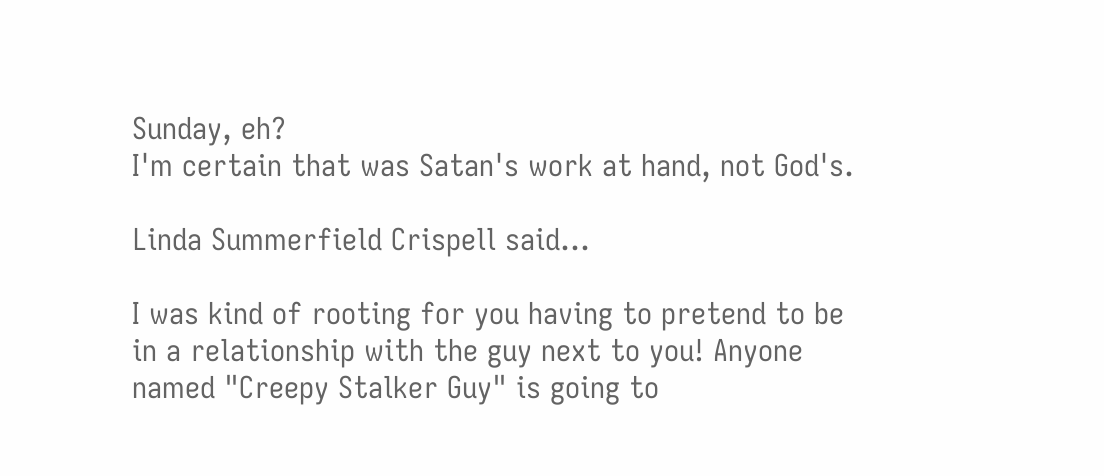Sunday, eh?
I'm certain that was Satan's work at hand, not God's.

Linda Summerfield Crispell said...

I was kind of rooting for you having to pretend to be in a relationship with the guy next to you! Anyone named "Creepy Stalker Guy" is going to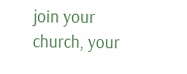join your church, your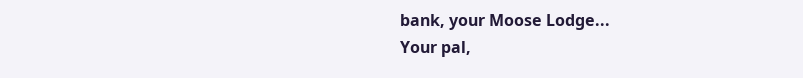bank, your Moose Lodge...
Your pal,